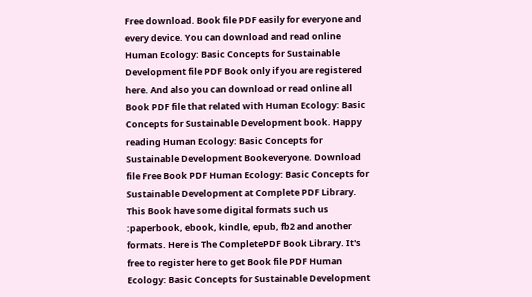Free download. Book file PDF easily for everyone and every device. You can download and read online Human Ecology: Basic Concepts for Sustainable Development file PDF Book only if you are registered here. And also you can download or read online all Book PDF file that related with Human Ecology: Basic Concepts for Sustainable Development book. Happy reading Human Ecology: Basic Concepts for Sustainable Development Bookeveryone. Download file Free Book PDF Human Ecology: Basic Concepts for Sustainable Development at Complete PDF Library. This Book have some digital formats such us :paperbook, ebook, kindle, epub, fb2 and another formats. Here is The CompletePDF Book Library. It's free to register here to get Book file PDF Human Ecology: Basic Concepts for Sustainable Development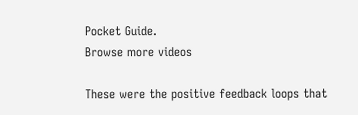Pocket Guide.
Browse more videos

These were the positive feedback loops that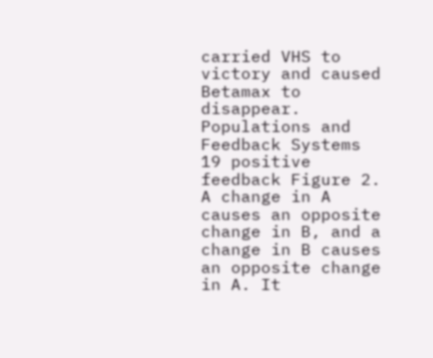carried VHS to victory and caused Betamax to disappear. Populations and Feedback Systems 19 positive feedback Figure 2. A change in A causes an opposite change in B, and a change in B causes an opposite change in A. It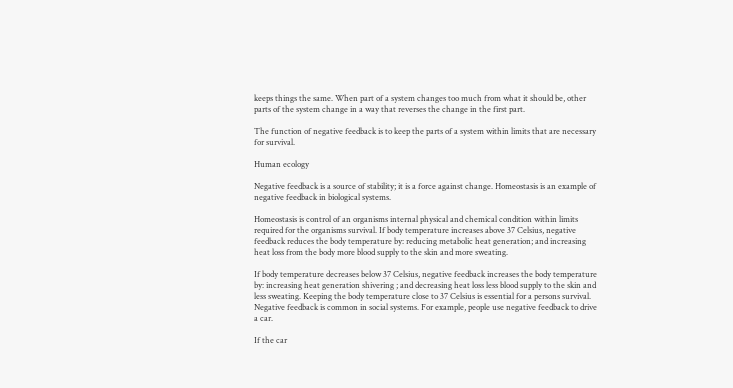keeps things the same. When part of a system changes too much from what it should be, other parts of the system change in a way that reverses the change in the first part.

The function of negative feedback is to keep the parts of a system within limits that are necessary for survival.

Human ecology

Negative feedback is a source of stability; it is a force against change. Homeostasis is an example of negative feedback in biological systems.

Homeostasis is control of an organisms internal physical and chemical condition within limits required for the organisms survival. If body temperature increases above 37 Celsius, negative feedback reduces the body temperature by: reducing metabolic heat generation; and increasing heat loss from the body more blood supply to the skin and more sweating.

If body temperature decreases below 37 Celsius, negative feedback increases the body temperature by: increasing heat generation shivering ; and decreasing heat loss less blood supply to the skin and less sweating. Keeping the body temperature close to 37 Celsius is essential for a persons survival. Negative feedback is common in social systems. For example, people use negative feedback to drive a car.

If the car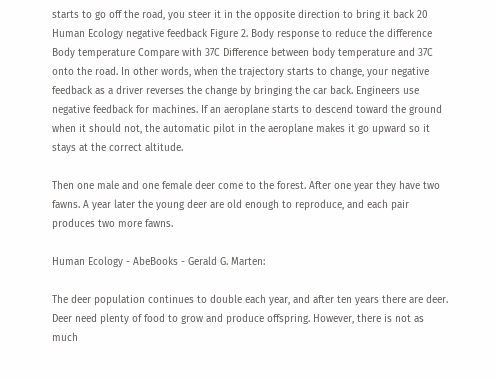starts to go off the road, you steer it in the opposite direction to bring it back 20 Human Ecology negative feedback Figure 2. Body response to reduce the difference Body temperature Compare with 37C Difference between body temperature and 37C onto the road. In other words, when the trajectory starts to change, your negative feedback as a driver reverses the change by bringing the car back. Engineers use negative feedback for machines. If an aeroplane starts to descend toward the ground when it should not, the automatic pilot in the aeroplane makes it go upward so it stays at the correct altitude.

Then one male and one female deer come to the forest. After one year they have two fawns. A year later the young deer are old enough to reproduce, and each pair produces two more fawns.

Human Ecology - AbeBooks - Gerald G. Marten:

The deer population continues to double each year, and after ten years there are deer. Deer need plenty of food to grow and produce offspring. However, there is not as much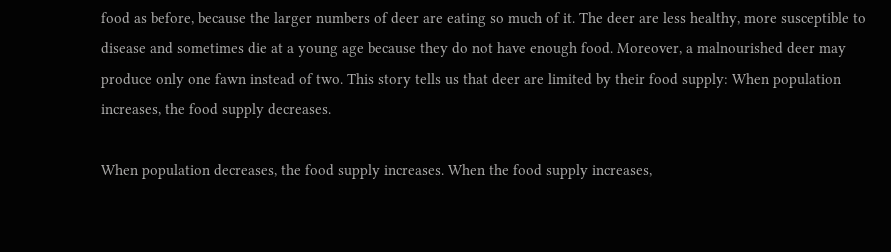food as before, because the larger numbers of deer are eating so much of it. The deer are less healthy, more susceptible to disease and sometimes die at a young age because they do not have enough food. Moreover, a malnourished deer may produce only one fawn instead of two. This story tells us that deer are limited by their food supply: When population increases, the food supply decreases.

When population decreases, the food supply increases. When the food supply increases,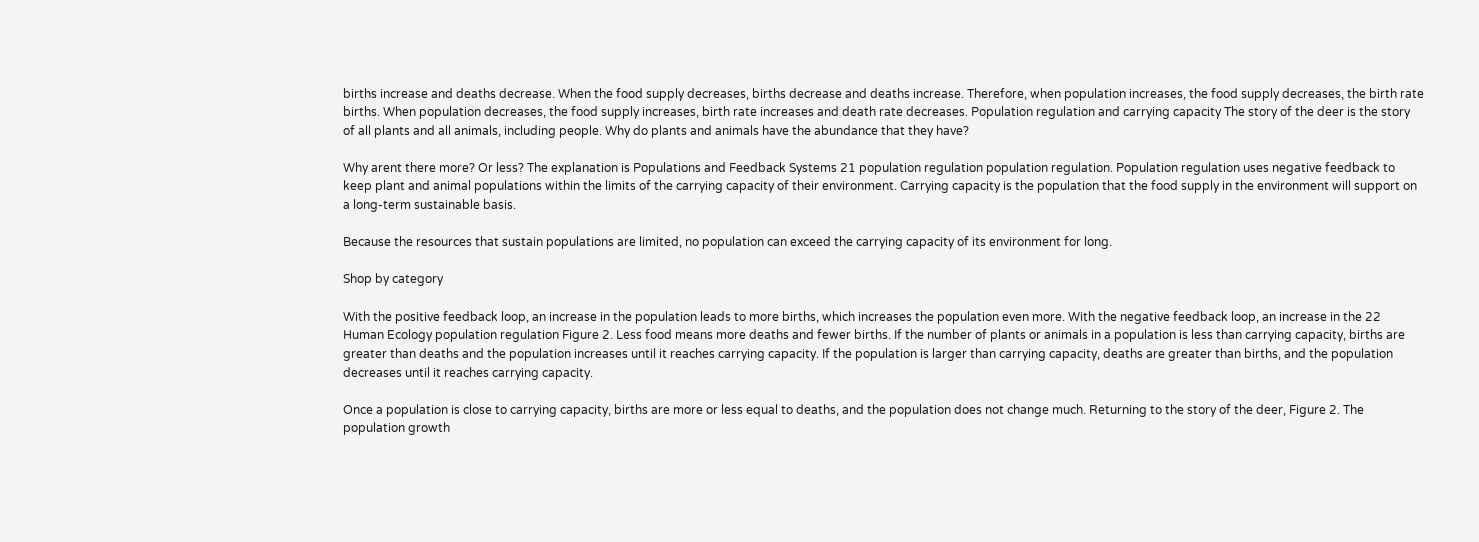births increase and deaths decrease. When the food supply decreases, births decrease and deaths increase. Therefore, when population increases, the food supply decreases, the birth rate births. When population decreases, the food supply increases, birth rate increases and death rate decreases. Population regulation and carrying capacity The story of the deer is the story of all plants and all animals, including people. Why do plants and animals have the abundance that they have?

Why arent there more? Or less? The explanation is Populations and Feedback Systems 21 population regulation population regulation. Population regulation uses negative feedback to keep plant and animal populations within the limits of the carrying capacity of their environment. Carrying capacity is the population that the food supply in the environment will support on a long-term sustainable basis.

Because the resources that sustain populations are limited, no population can exceed the carrying capacity of its environment for long.

Shop by category

With the positive feedback loop, an increase in the population leads to more births, which increases the population even more. With the negative feedback loop, an increase in the 22 Human Ecology population regulation Figure 2. Less food means more deaths and fewer births. If the number of plants or animals in a population is less than carrying capacity, births are greater than deaths and the population increases until it reaches carrying capacity. If the population is larger than carrying capacity, deaths are greater than births, and the population decreases until it reaches carrying capacity.

Once a population is close to carrying capacity, births are more or less equal to deaths, and the population does not change much. Returning to the story of the deer, Figure 2. The population growth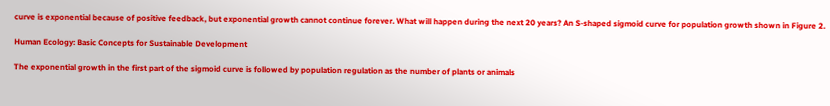curve is exponential because of positive feedback, but exponential growth cannot continue forever. What will happen during the next 20 years? An S-shaped sigmoid curve for population growth shown in Figure 2.

Human Ecology: Basic Concepts for Sustainable Development

The exponential growth in the first part of the sigmoid curve is followed by population regulation as the number of plants or animals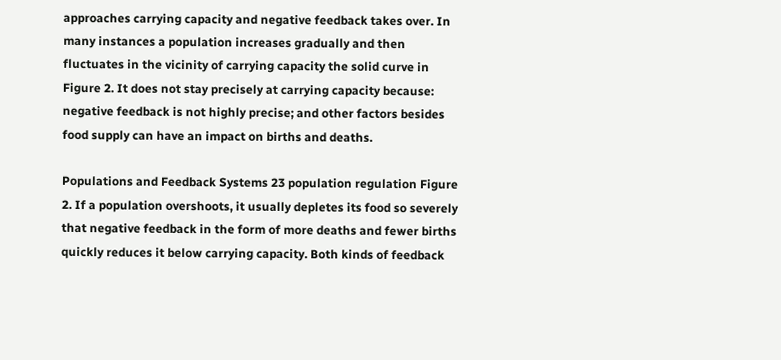approaches carrying capacity and negative feedback takes over. In many instances a population increases gradually and then fluctuates in the vicinity of carrying capacity the solid curve in Figure 2. It does not stay precisely at carrying capacity because: negative feedback is not highly precise; and other factors besides food supply can have an impact on births and deaths.

Populations and Feedback Systems 23 population regulation Figure 2. If a population overshoots, it usually depletes its food so severely that negative feedback in the form of more deaths and fewer births quickly reduces it below carrying capacity. Both kinds of feedback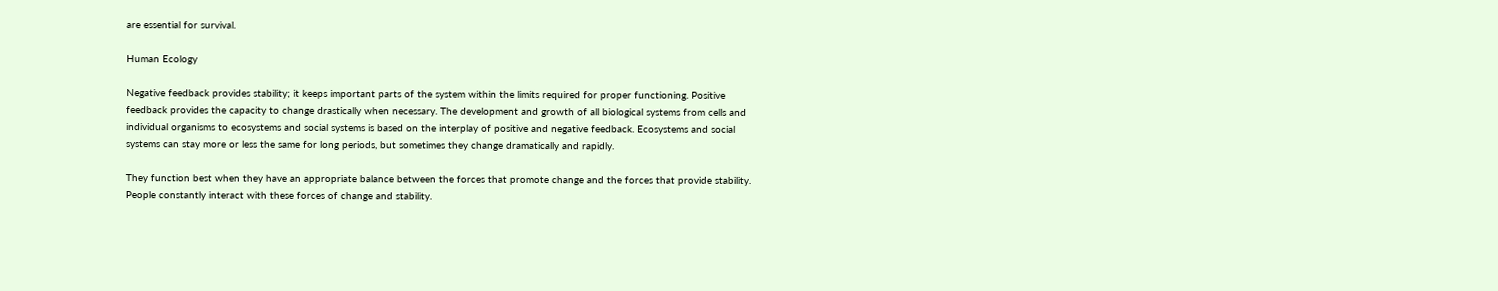are essential for survival.

Human Ecology

Negative feedback provides stability; it keeps important parts of the system within the limits required for proper functioning. Positive feedback provides the capacity to change drastically when necessary. The development and growth of all biological systems from cells and individual organisms to ecosystems and social systems is based on the interplay of positive and negative feedback. Ecosystems and social systems can stay more or less the same for long periods, but sometimes they change dramatically and rapidly.

They function best when they have an appropriate balance between the forces that promote change and the forces that provide stability. People constantly interact with these forces of change and stability.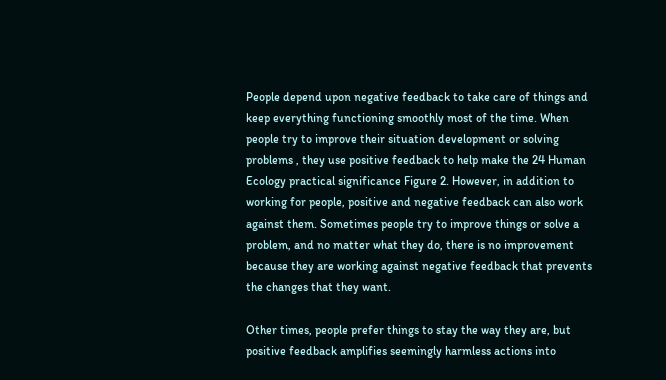People depend upon negative feedback to take care of things and keep everything functioning smoothly most of the time. When people try to improve their situation development or solving problems , they use positive feedback to help make the 24 Human Ecology practical significance Figure 2. However, in addition to working for people, positive and negative feedback can also work against them. Sometimes people try to improve things or solve a problem, and no matter what they do, there is no improvement because they are working against negative feedback that prevents the changes that they want.

Other times, people prefer things to stay the way they are, but positive feedback amplifies seemingly harmless actions into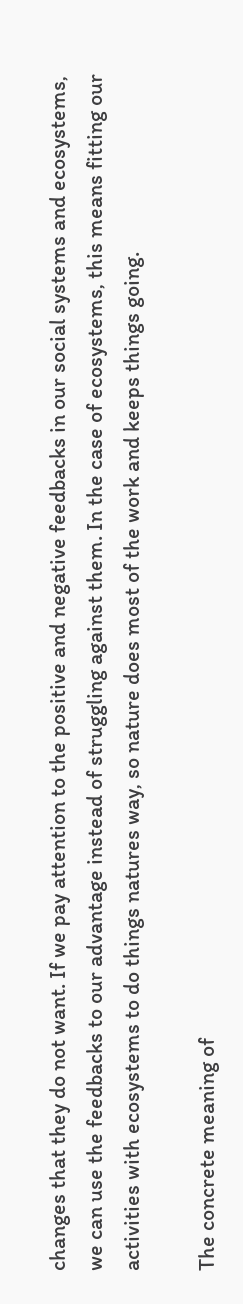changes that they do not want. If we pay attention to the positive and negative feedbacks in our social systems and ecosystems, we can use the feedbacks to our advantage instead of struggling against them. In the case of ecosystems, this means fitting our activities with ecosystems to do things natures way, so nature does most of the work and keeps things going.

The concrete meaning of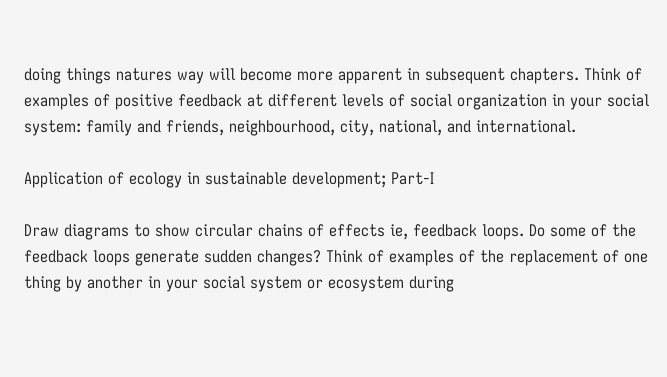doing things natures way will become more apparent in subsequent chapters. Think of examples of positive feedback at different levels of social organization in your social system: family and friends, neighbourhood, city, national, and international.

Application of ecology in sustainable development; Part-I

Draw diagrams to show circular chains of effects ie, feedback loops. Do some of the feedback loops generate sudden changes? Think of examples of the replacement of one thing by another in your social system or ecosystem during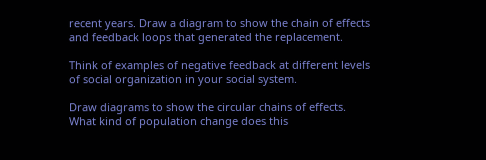recent years. Draw a diagram to show the chain of effects and feedback loops that generated the replacement.

Think of examples of negative feedback at different levels of social organization in your social system.

Draw diagrams to show the circular chains of effects. What kind of population change does this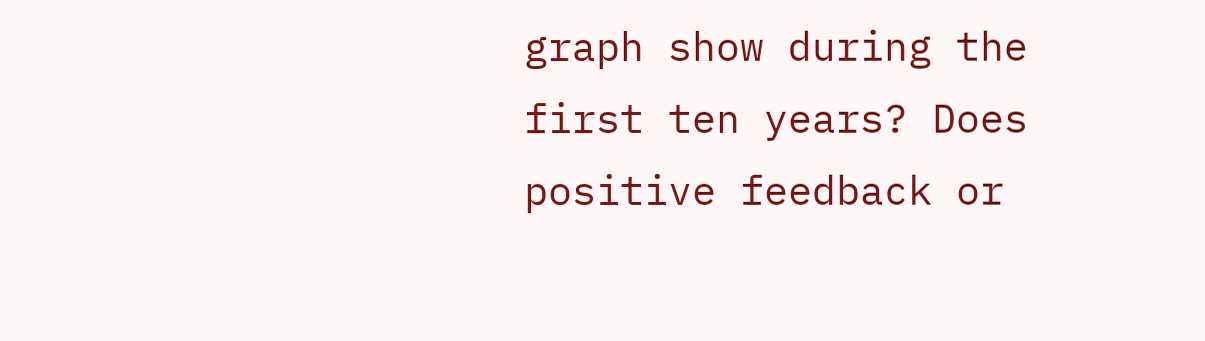graph show during the first ten years? Does positive feedback or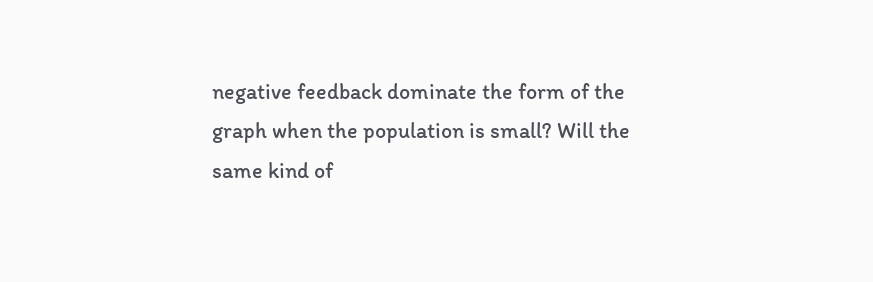negative feedback dominate the form of the graph when the population is small? Will the same kind of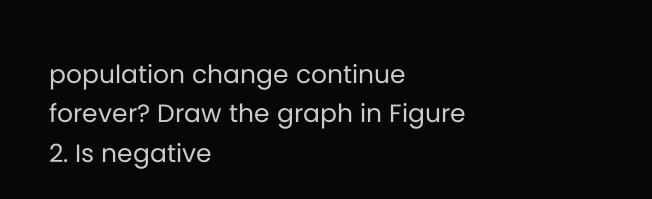population change continue forever? Draw the graph in Figure 2. Is negative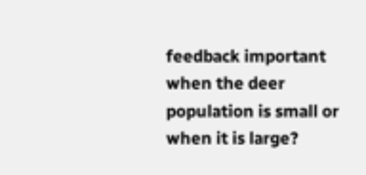feedback important when the deer population is small or when it is large?